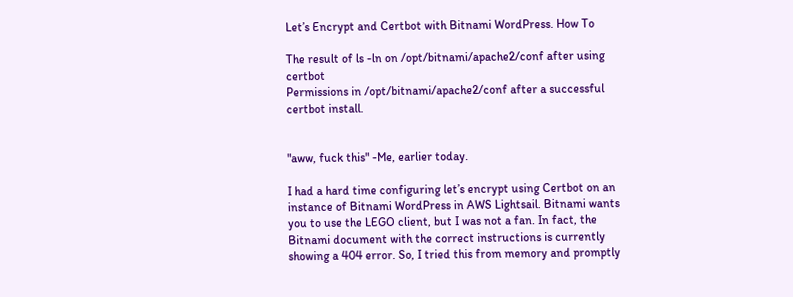Let’s Encrypt and Certbot with Bitnami WordPress. How To

The result of ls -ln on /opt/bitnami/apache2/conf after using certbot
Permissions in /opt/bitnami/apache2/conf after a successful certbot install.


"aww, fuck this" -Me, earlier today.

I had a hard time configuring let’s encrypt using Certbot on an instance of Bitnami WordPress in AWS Lightsail. Bitnami wants you to use the LEGO client, but I was not a fan. In fact, the Bitnami document with the correct instructions is currently showing a 404 error. So, I tried this from memory and promptly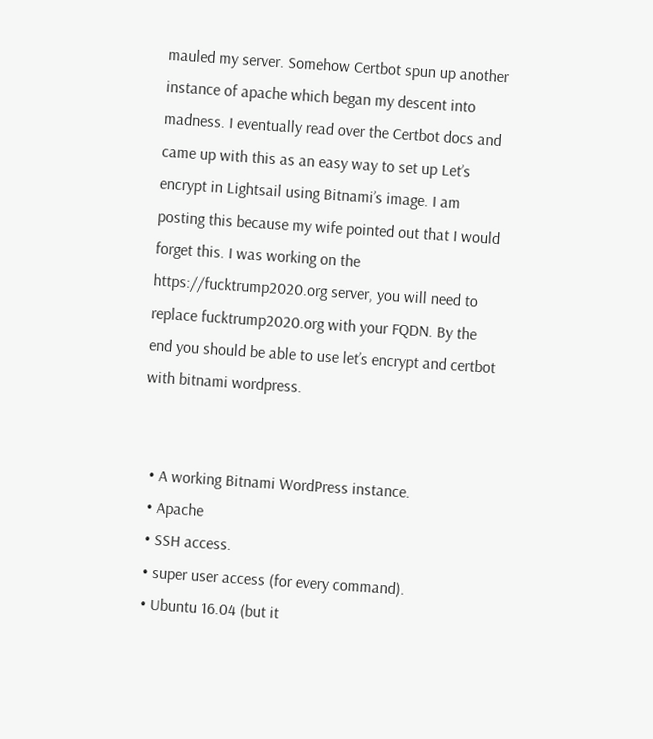mauled my server. Somehow Certbot spun up another instance of apache which began my descent into madness. I eventually read over the Certbot docs and came up with this as an easy way to set up Let’s encrypt in Lightsail using Bitnami’s image. I am posting this because my wife pointed out that I would forget this. I was working on the https://fucktrump2020.org server, you will need to replace fucktrump2020.org with your FQDN. By the end you should be able to use let’s encrypt and certbot with bitnami wordpress.


  • A working Bitnami WordPress instance.
  • Apache
  • SSH access.
  • super user access (for every command).
  • Ubuntu 16.04 (but it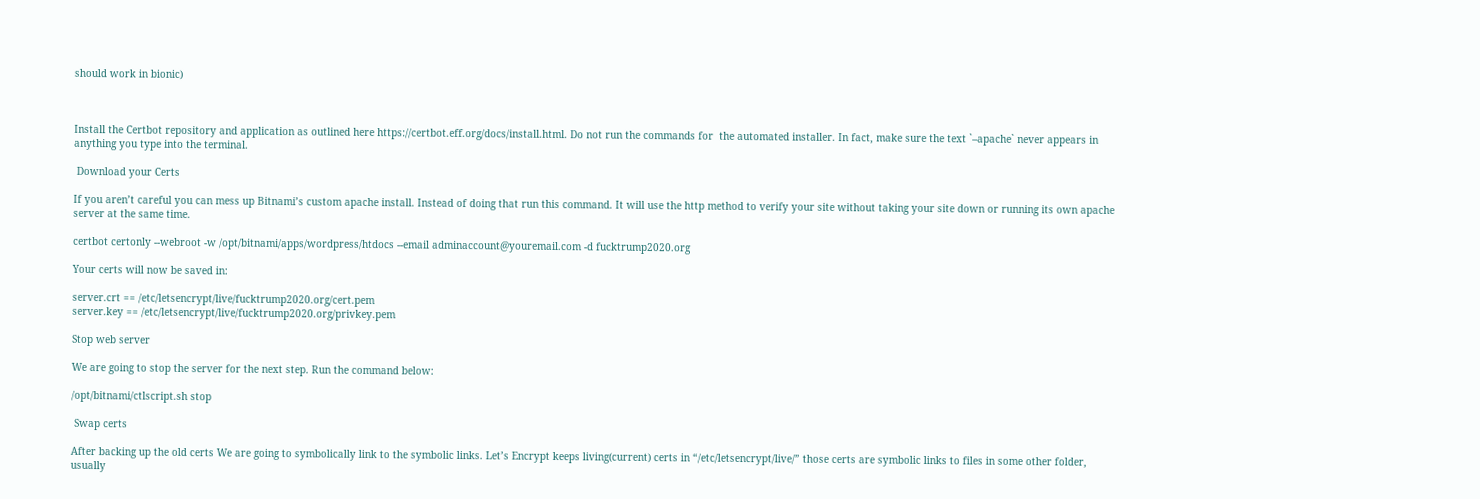should work in bionic)



Install the Certbot repository and application as outlined here https://certbot.eff.org/docs/install.html. Do not run the commands for  the automated installer. In fact, make sure the text `–apache` never appears in anything you type into the terminal.

 Download your Certs

If you aren’t careful you can mess up Bitnami’s custom apache install. Instead of doing that run this command. It will use the http method to verify your site without taking your site down or running its own apache server at the same time.

certbot certonly --webroot -w /opt/bitnami/apps/wordpress/htdocs --email adminaccount@youremail.com -d fucktrump2020.org

Your certs will now be saved in:

server.crt == /etc/letsencrypt/live/fucktrump2020.org/cert.pem
server.key == /etc/letsencrypt/live/fucktrump2020.org/privkey.pem

Stop web server

We are going to stop the server for the next step. Run the command below:

/opt/bitnami/ctlscript.sh stop

 Swap certs

After backing up the old certs We are going to symbolically link to the symbolic links. Let’s Encrypt keeps living(current) certs in “/etc/letsencrypt/live/” those certs are symbolic links to files in some other folder, usually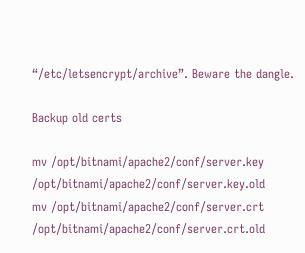“/etc/letsencrypt/archive”. Beware the dangle.

Backup old certs

mv /opt/bitnami/apache2/conf/server.key /opt/bitnami/apache2/conf/server.key.old
mv /opt/bitnami/apache2/conf/server.crt /opt/bitnami/apache2/conf/server.crt.old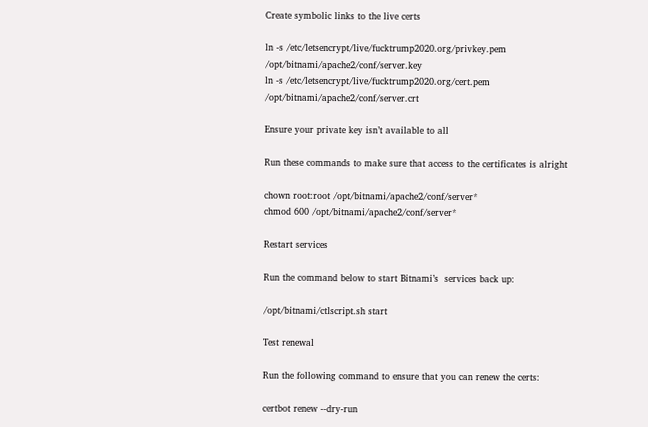Create symbolic links to the live certs

ln -s /etc/letsencrypt/live/fucktrump2020.org/privkey.pem /opt/bitnami/apache2/conf/server.key
ln -s /etc/letsencrypt/live/fucktrump2020.org/cert.pem /opt/bitnami/apache2/conf/server.crt

Ensure your private key isn’t available to all

Run these commands to make sure that access to the certificates is alright

chown root:root /opt/bitnami/apache2/conf/server*
chmod 600 /opt/bitnami/apache2/conf/server*

Restart services

Run the command below to start Bitnami’s  services back up:

/opt/bitnami/ctlscript.sh start

Test renewal

Run the following command to ensure that you can renew the certs:

certbot renew --dry-run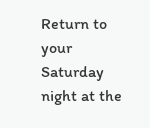Return to your Saturday night at the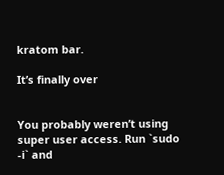kratom bar.

It’s finally over


You probably weren’t using super user access. Run `sudo -i` and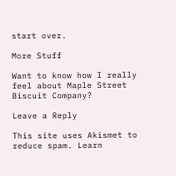start over.

More Stuff

Want to know how I really feel about Maple Street Biscuit Company?

Leave a Reply

This site uses Akismet to reduce spam. Learn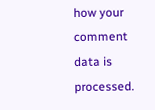how your comment data is processed.